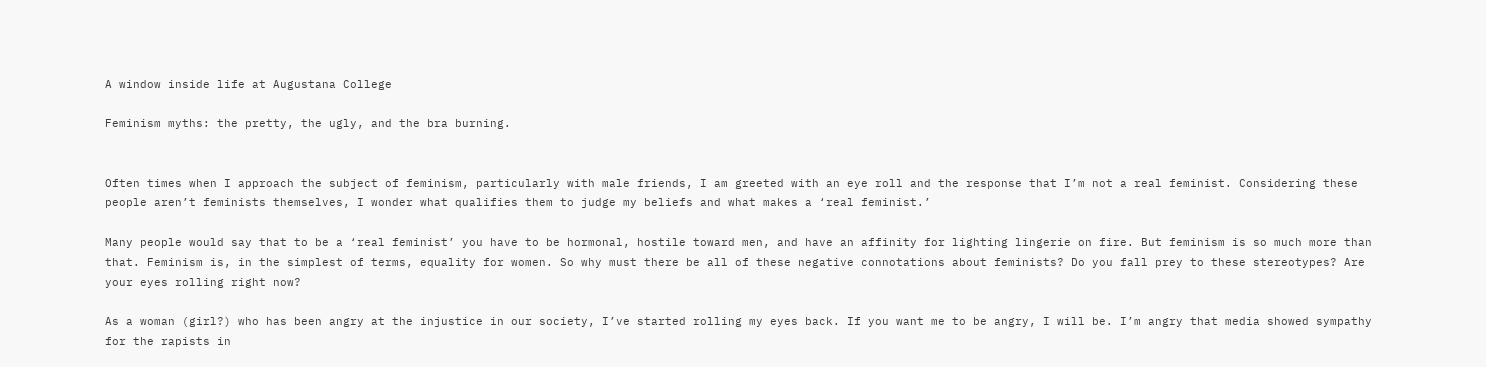A window inside life at Augustana College

Feminism myths: the pretty, the ugly, and the bra burning.


Often times when I approach the subject of feminism, particularly with male friends, I am greeted with an eye roll and the response that I’m not a real feminist. Considering these people aren’t feminists themselves, I wonder what qualifies them to judge my beliefs and what makes a ‘real feminist.’

Many people would say that to be a ‘real feminist’ you have to be hormonal, hostile toward men, and have an affinity for lighting lingerie on fire. But feminism is so much more than that. Feminism is, in the simplest of terms, equality for women. So why must there be all of these negative connotations about feminists? Do you fall prey to these stereotypes? Are your eyes rolling right now?

As a woman (girl?) who has been angry at the injustice in our society, I’ve started rolling my eyes back. If you want me to be angry, I will be. I’m angry that media showed sympathy for the rapists in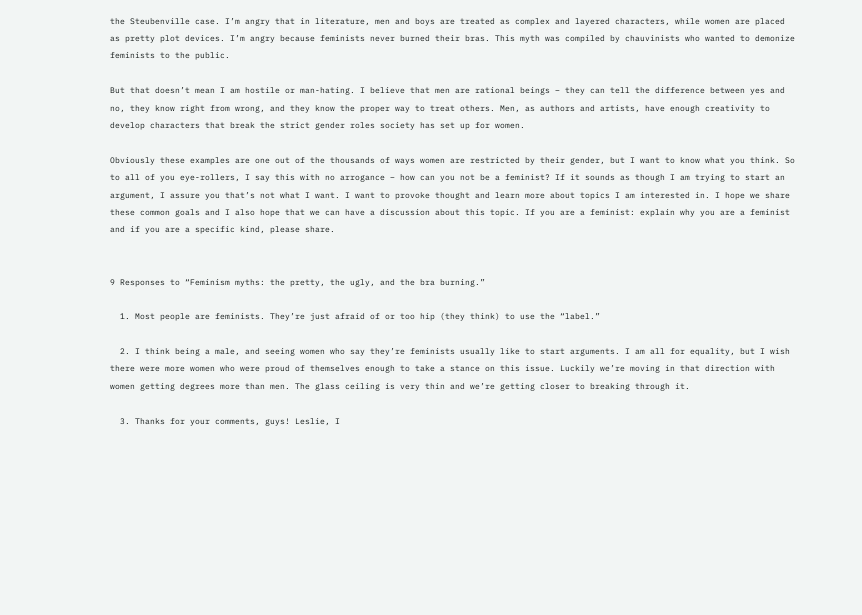the Steubenville case. I’m angry that in literature, men and boys are treated as complex and layered characters, while women are placed as pretty plot devices. I’m angry because feminists never burned their bras. This myth was compiled by chauvinists who wanted to demonize feminists to the public.

But that doesn’t mean I am hostile or man-hating. I believe that men are rational beings – they can tell the difference between yes and no, they know right from wrong, and they know the proper way to treat others. Men, as authors and artists, have enough creativity to develop characters that break the strict gender roles society has set up for women.

Obviously these examples are one out of the thousands of ways women are restricted by their gender, but I want to know what you think. So to all of you eye-rollers, I say this with no arrogance – how can you not be a feminist? If it sounds as though I am trying to start an argument, I assure you that’s not what I want. I want to provoke thought and learn more about topics I am interested in. I hope we share these common goals and I also hope that we can have a discussion about this topic. If you are a feminist: explain why you are a feminist and if you are a specific kind, please share.


9 Responses to “Feminism myths: the pretty, the ugly, and the bra burning.”

  1. Most people are feminists. They’re just afraid of or too hip (they think) to use the “label.”

  2. I think being a male, and seeing women who say they’re feminists usually like to start arguments. I am all for equality, but I wish there were more women who were proud of themselves enough to take a stance on this issue. Luckily we’re moving in that direction with women getting degrees more than men. The glass ceiling is very thin and we’re getting closer to breaking through it.

  3. Thanks for your comments, guys! Leslie, I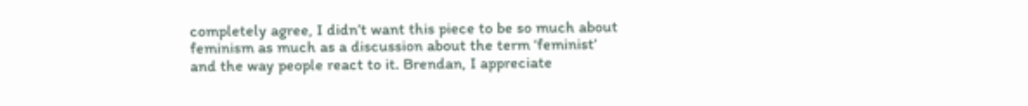completely agree, I didn’t want this piece to be so much about feminism as much as a discussion about the term ‘feminist’ and the way people react to it. Brendan, I appreciate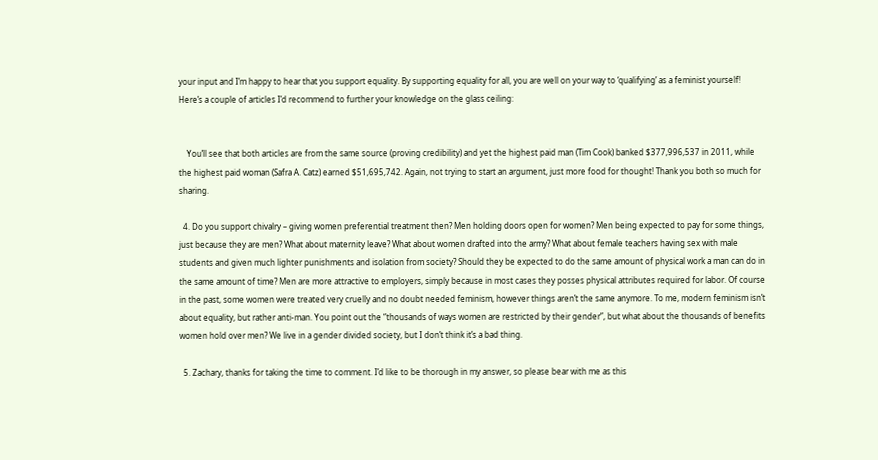your input and I’m happy to hear that you support equality. By supporting equality for all, you are well on your way to ‘qualifying’ as a feminist yourself! Here’s a couple of articles I’d recommend to further your knowledge on the glass ceiling:


    You’ll see that both articles are from the same source (proving credibility) and yet the highest paid man (Tim Cook) banked $377,996,537 in 2011, while the highest paid woman (Safra A. Catz) earned $51,695,742. Again, not trying to start an argument, just more food for thought! Thank you both so much for sharing.

  4. Do you support chivalry – giving women preferential treatment then? Men holding doors open for women? Men being expected to pay for some things, just because they are men? What about maternity leave? What about women drafted into the army? What about female teachers having sex with male students and given much lighter punishments and isolation from society? Should they be expected to do the same amount of physical work a man can do in the same amount of time? Men are more attractive to employers, simply because in most cases they posses physical attributes required for labor. Of course in the past, some women were treated very cruelly and no doubt needed feminism, however things aren’t the same anymore. To me, modern feminism isn’t about equality, but rather anti-man. You point out the “thousands of ways women are restricted by their gender”, but what about the thousands of benefits women hold over men? We live in a gender divided society, but I don’t think it’s a bad thing.

  5. Zachary, thanks for taking the time to comment. I’d like to be thorough in my answer, so please bear with me as this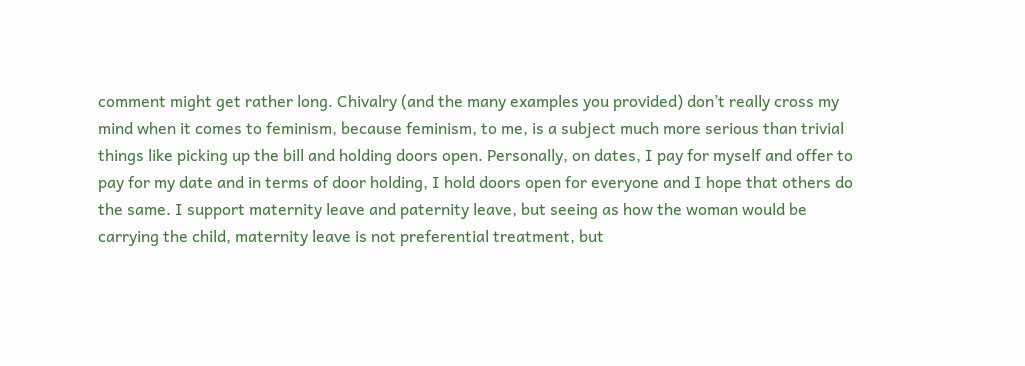comment might get rather long. Chivalry (and the many examples you provided) don’t really cross my mind when it comes to feminism, because feminism, to me, is a subject much more serious than trivial things like picking up the bill and holding doors open. Personally, on dates, I pay for myself and offer to pay for my date and in terms of door holding, I hold doors open for everyone and I hope that others do the same. I support maternity leave and paternity leave, but seeing as how the woman would be carrying the child, maternity leave is not preferential treatment, but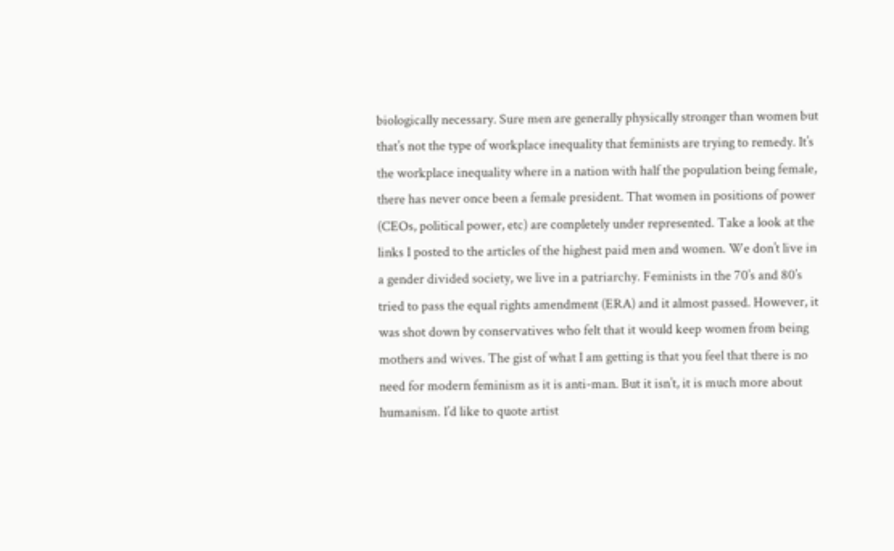biologically necessary. Sure men are generally physically stronger than women but that’s not the type of workplace inequality that feminists are trying to remedy. It’s the workplace inequality where in a nation with half the population being female, there has never once been a female president. That women in positions of power (CEOs, political power, etc) are completely under represented. Take a look at the links I posted to the articles of the highest paid men and women. We don’t live in a gender divided society, we live in a patriarchy. Feminists in the 70’s and 80’s tried to pass the equal rights amendment (ERA) and it almost passed. However, it was shot down by conservatives who felt that it would keep women from being mothers and wives. The gist of what I am getting is that you feel that there is no need for modern feminism as it is anti-man. But it isn’t, it is much more about humanism. I’d like to quote artist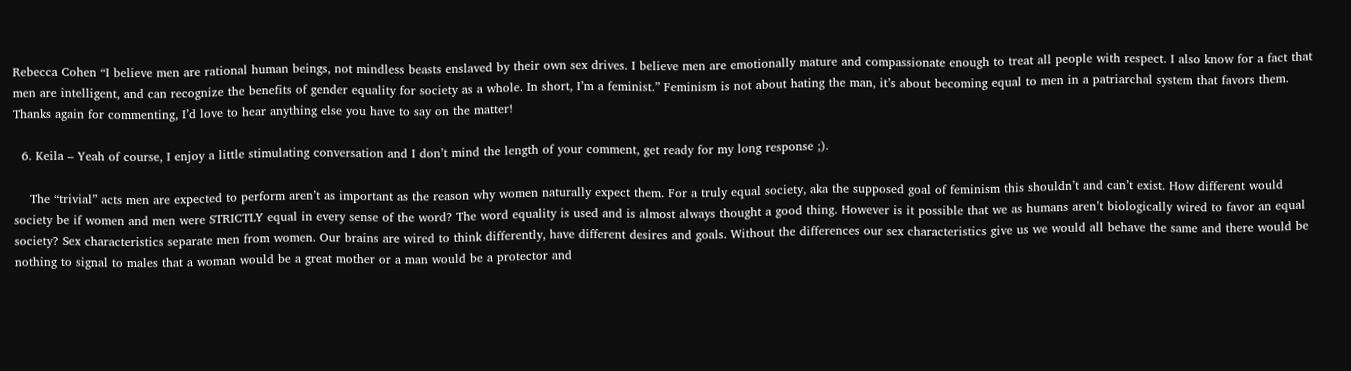Rebecca Cohen “I believe men are rational human beings, not mindless beasts enslaved by their own sex drives. I believe men are emotionally mature and compassionate enough to treat all people with respect. I also know for a fact that men are intelligent, and can recognize the benefits of gender equality for society as a whole. In short, I’m a feminist.” Feminism is not about hating the man, it’s about becoming equal to men in a patriarchal system that favors them. Thanks again for commenting, I’d love to hear anything else you have to say on the matter!

  6. Keila – Yeah of course, I enjoy a little stimulating conversation and I don’t mind the length of your comment, get ready for my long response ;).

    The “trivial” acts men are expected to perform aren’t as important as the reason why women naturally expect them. For a truly equal society, aka the supposed goal of feminism this shouldn’t and can’t exist. How different would society be if women and men were STRICTLY equal in every sense of the word? The word equality is used and is almost always thought a good thing. However is it possible that we as humans aren’t biologically wired to favor an equal society? Sex characteristics separate men from women. Our brains are wired to think differently, have different desires and goals. Without the differences our sex characteristics give us we would all behave the same and there would be nothing to signal to males that a woman would be a great mother or a man would be a protector and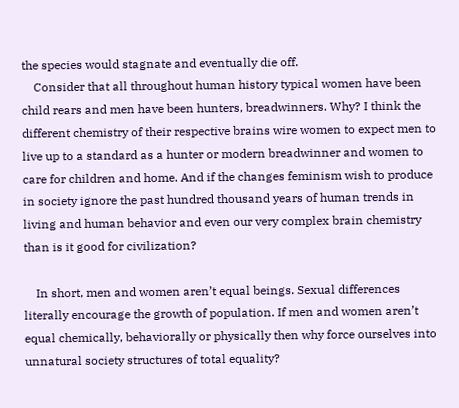the species would stagnate and eventually die off.
    Consider that all throughout human history typical women have been child rears and men have been hunters, breadwinners. Why? I think the different chemistry of their respective brains wire women to expect men to live up to a standard as a hunter or modern breadwinner and women to care for children and home. And if the changes feminism wish to produce in society ignore the past hundred thousand years of human trends in living and human behavior and even our very complex brain chemistry than is it good for civilization?

    In short, men and women aren’t equal beings. Sexual differences literally encourage the growth of population. If men and women aren’t equal chemically, behaviorally or physically then why force ourselves into unnatural society structures of total equality?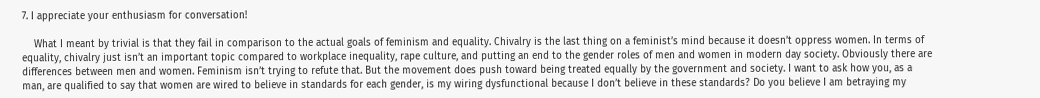7. I appreciate your enthusiasm for conversation!

    What I meant by trivial is that they fail in comparison to the actual goals of feminism and equality. Chivalry is the last thing on a feminist’s mind because it doesn’t oppress women. In terms of equality, chivalry just isn’t an important topic compared to workplace inequality, rape culture, and putting an end to the gender roles of men and women in modern day society. Obviously there are differences between men and women. Feminism isn’t trying to refute that. But the movement does push toward being treated equally by the government and society. I want to ask how you, as a man, are qualified to say that women are wired to believe in standards for each gender, is my wiring dysfunctional because I don’t believe in these standards? Do you believe I am betraying my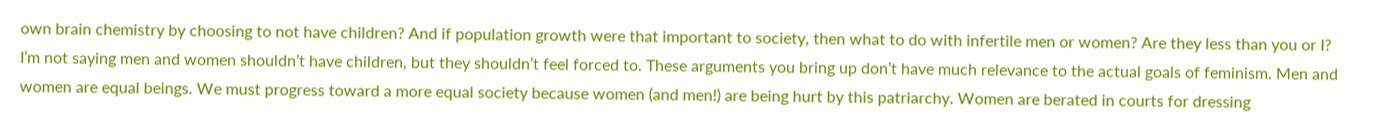own brain chemistry by choosing to not have children? And if population growth were that important to society, then what to do with infertile men or women? Are they less than you or I? I’m not saying men and women shouldn’t have children, but they shouldn’t feel forced to. These arguments you bring up don’t have much relevance to the actual goals of feminism. Men and women are equal beings. We must progress toward a more equal society because women (and men!) are being hurt by this patriarchy. Women are berated in courts for dressing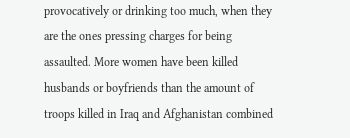provocatively or drinking too much, when they are the ones pressing charges for being assaulted. More women have been killed husbands or boyfriends than the amount of troops killed in Iraq and Afghanistan combined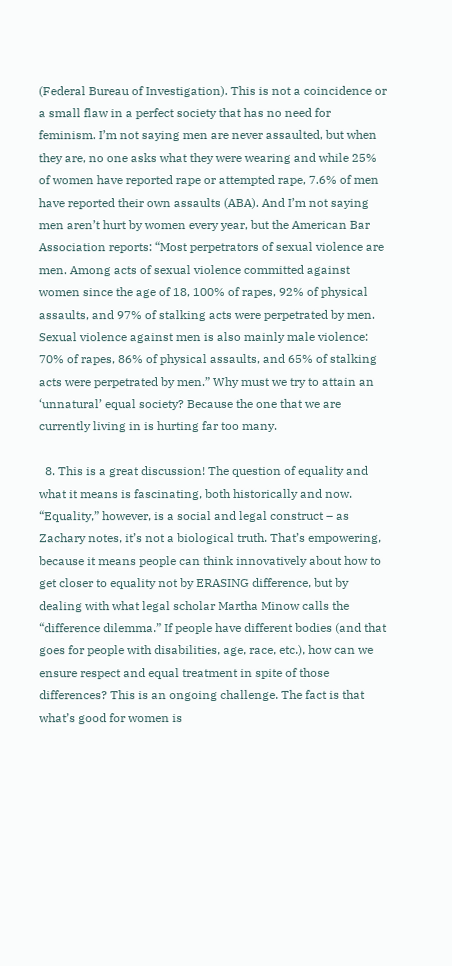(Federal Bureau of Investigation). This is not a coincidence or a small flaw in a perfect society that has no need for feminism. I’m not saying men are never assaulted, but when they are, no one asks what they were wearing and while 25% of women have reported rape or attempted rape, 7.6% of men have reported their own assaults (ABA). And I’m not saying men aren’t hurt by women every year, but the American Bar Association reports: “Most perpetrators of sexual violence are men. Among acts of sexual violence committed against women since the age of 18, 100% of rapes, 92% of physical assaults, and 97% of stalking acts were perpetrated by men. Sexual violence against men is also mainly male violence: 70% of rapes, 86% of physical assaults, and 65% of stalking acts were perpetrated by men.” Why must we try to attain an ‘unnatural’ equal society? Because the one that we are currently living in is hurting far too many.

  8. This is a great discussion! The question of equality and what it means is fascinating, both historically and now. “Equality,” however, is a social and legal construct – as Zachary notes, it’s not a biological truth. That’s empowering, because it means people can think innovatively about how to get closer to equality not by ERASING difference, but by dealing with what legal scholar Martha Minow calls the “difference dilemma.” If people have different bodies (and that goes for people with disabilities, age, race, etc.), how can we ensure respect and equal treatment in spite of those differences? This is an ongoing challenge. The fact is that what’s good for women is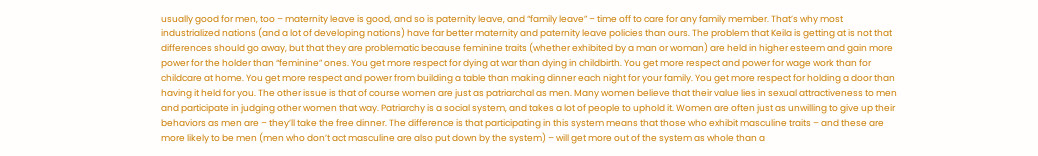usually good for men, too – maternity leave is good, and so is paternity leave, and “family leave” – time off to care for any family member. That’s why most industrialized nations (and a lot of developing nations) have far better maternity and paternity leave policies than ours. The problem that Keila is getting at is not that differences should go away, but that they are problematic because feminine traits (whether exhibited by a man or woman) are held in higher esteem and gain more power for the holder than “feminine” ones. You get more respect for dying at war than dying in childbirth. You get more respect and power for wage work than for childcare at home. You get more respect and power from building a table than making dinner each night for your family. You get more respect for holding a door than having it held for you. The other issue is that of course women are just as patriarchal as men. Many women believe that their value lies in sexual attractiveness to men and participate in judging other women that way. Patriarchy is a social system, and takes a lot of people to uphold it. Women are often just as unwilling to give up their behaviors as men are – they’ll take the free dinner. The difference is that participating in this system means that those who exhibit masculine traits – and these are more likely to be men (men who don’t act masculine are also put down by the system) – will get more out of the system as whole than a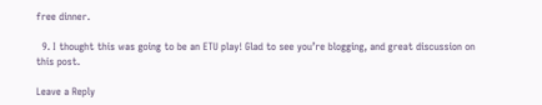free dinner.

  9. I thought this was going to be an ETU play! Glad to see you’re blogging, and great discussion on this post.

Leave a Reply